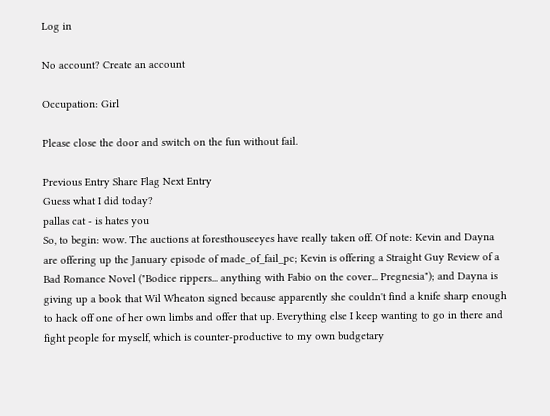Log in

No account? Create an account

Occupation: Girl

Please close the door and switch on the fun without fail.

Previous Entry Share Flag Next Entry
Guess what I did today?
pallas cat - is hates you
So, to begin: wow. The auctions at foresthouseeyes have really taken off. Of note: Kevin and Dayna are offering up the January episode of made_of_fail_pc; Kevin is offering a Straight Guy Review of a Bad Romance Novel ("Bodice rippers... anything with Fabio on the cover... Pregnesia"); and Dayna is giving up a book that Wil Wheaton signed because apparently she couldn't find a knife sharp enough to hack off one of her own limbs and offer that up. Everything else I keep wanting to go in there and fight people for myself, which is counter-productive to my own budgetary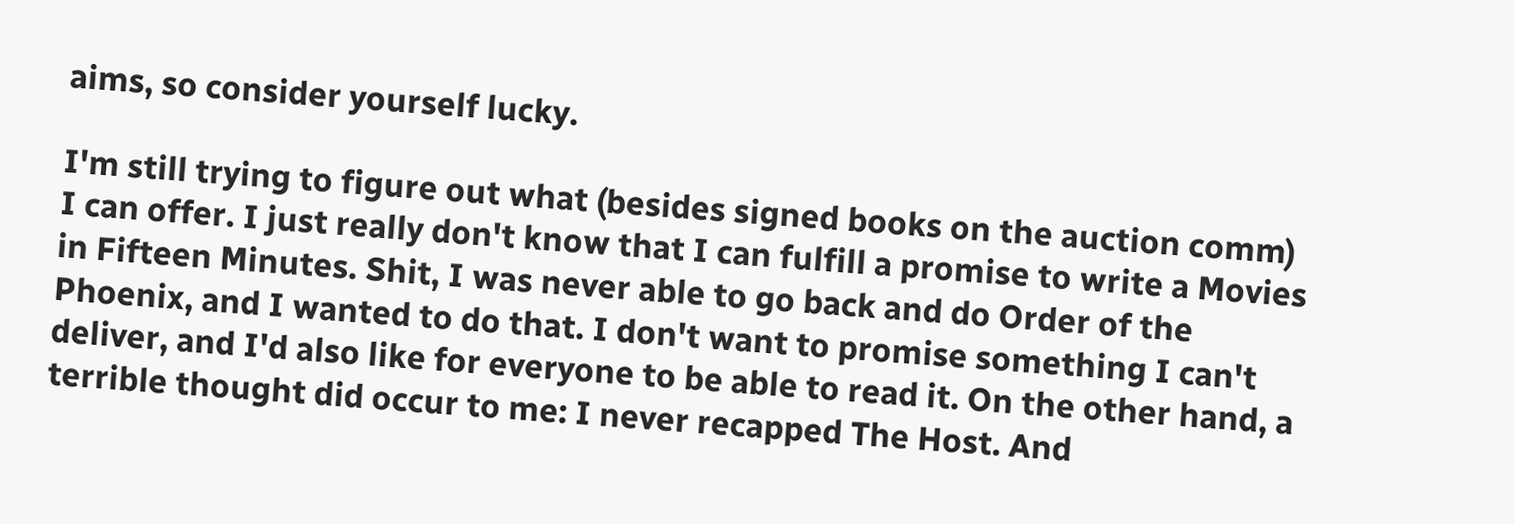aims, so consider yourself lucky.

I'm still trying to figure out what (besides signed books on the auction comm) I can offer. I just really don't know that I can fulfill a promise to write a Movies in Fifteen Minutes. Shit, I was never able to go back and do Order of the Phoenix, and I wanted to do that. I don't want to promise something I can't deliver, and I'd also like for everyone to be able to read it. On the other hand, a terrible thought did occur to me: I never recapped The Host. And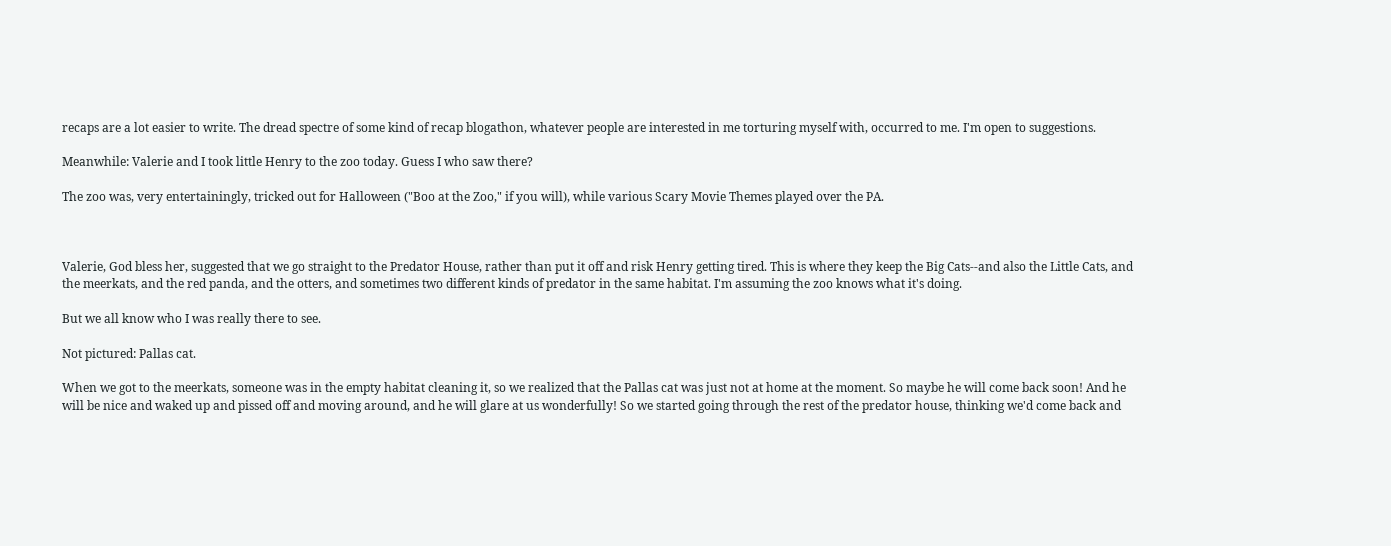recaps are a lot easier to write. The dread spectre of some kind of recap blogathon, whatever people are interested in me torturing myself with, occurred to me. I'm open to suggestions.

Meanwhile: Valerie and I took little Henry to the zoo today. Guess I who saw there?

The zoo was, very entertainingly, tricked out for Halloween ("Boo at the Zoo," if you will), while various Scary Movie Themes played over the PA.



Valerie, God bless her, suggested that we go straight to the Predator House, rather than put it off and risk Henry getting tired. This is where they keep the Big Cats--and also the Little Cats, and the meerkats, and the red panda, and the otters, and sometimes two different kinds of predator in the same habitat. I'm assuming the zoo knows what it's doing.

But we all know who I was really there to see.

Not pictured: Pallas cat.

When we got to the meerkats, someone was in the empty habitat cleaning it, so we realized that the Pallas cat was just not at home at the moment. So maybe he will come back soon! And he will be nice and waked up and pissed off and moving around, and he will glare at us wonderfully! So we started going through the rest of the predator house, thinking we'd come back and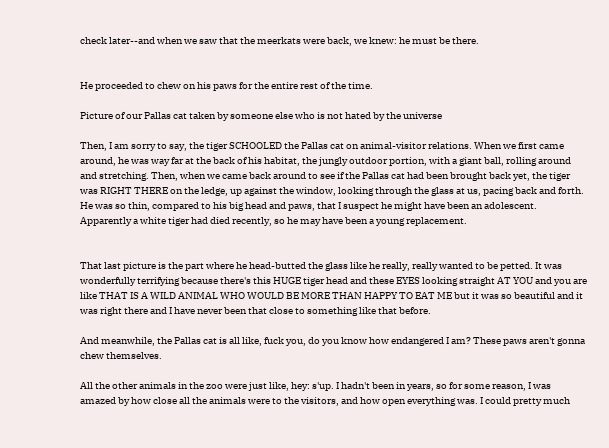check later--and when we saw that the meerkats were back, we knew: he must be there.


He proceeded to chew on his paws for the entire rest of the time.

Picture of our Pallas cat taken by someone else who is not hated by the universe

Then, I am sorry to say, the tiger SCHOOLED the Pallas cat on animal-visitor relations. When we first came around, he was way far at the back of his habitat, the jungly outdoor portion, with a giant ball, rolling around and stretching. Then, when we came back around to see if the Pallas cat had been brought back yet, the tiger was RIGHT THERE on the ledge, up against the window, looking through the glass at us, pacing back and forth. He was so thin, compared to his big head and paws, that I suspect he might have been an adolescent. Apparently a white tiger had died recently, so he may have been a young replacement.


That last picture is the part where he head-butted the glass like he really, really wanted to be petted. It was wonderfully terrifying because there's this HUGE tiger head and these EYES looking straight AT YOU and you are like THAT IS A WILD ANIMAL WHO WOULD BE MORE THAN HAPPY TO EAT ME but it was so beautiful and it was right there and I have never been that close to something like that before.

And meanwhile, the Pallas cat is all like, fuck you, do you know how endangered I am? These paws aren't gonna chew themselves.

All the other animals in the zoo were just like, hey: s'up. I hadn't been in years, so for some reason, I was amazed by how close all the animals were to the visitors, and how open everything was. I could pretty much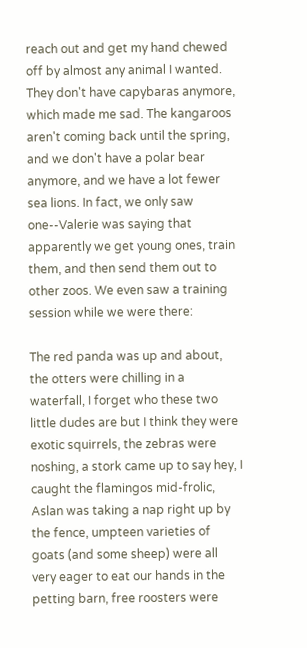reach out and get my hand chewed off by almost any animal I wanted. They don't have capybaras anymore, which made me sad. The kangaroos aren't coming back until the spring, and we don't have a polar bear anymore, and we have a lot fewer sea lions. In fact, we only saw one--Valerie was saying that apparently we get young ones, train them, and then send them out to other zoos. We even saw a training session while we were there:

The red panda was up and about, the otters were chilling in a waterfall, I forget who these two little dudes are but I think they were exotic squirrels, the zebras were noshing, a stork came up to say hey, I caught the flamingos mid-frolic, Aslan was taking a nap right up by the fence, umpteen varieties of goats (and some sheep) were all very eager to eat our hands in the petting barn, free roosters were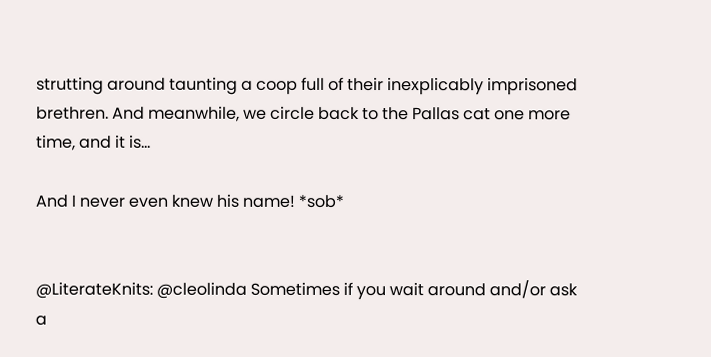strutting around taunting a coop full of their inexplicably imprisoned brethren. And meanwhile, we circle back to the Pallas cat one more time, and it is...

And I never even knew his name! *sob*


@LiterateKnits: @cleolinda Sometimes if you wait around and/or ask a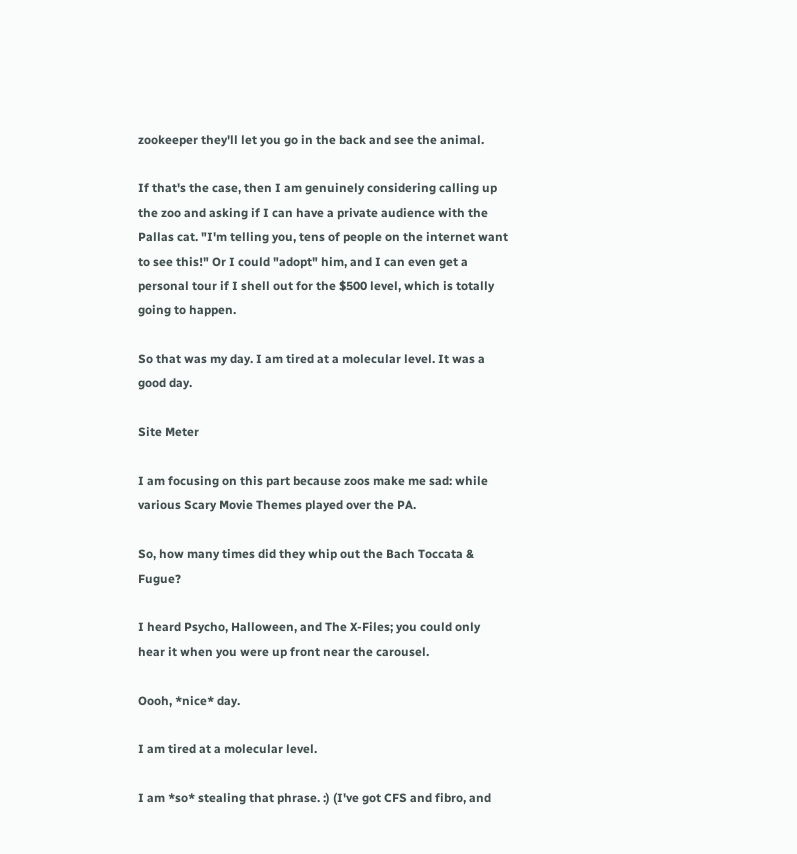zookeeper they'll let you go in the back and see the animal.

If that's the case, then I am genuinely considering calling up the zoo and asking if I can have a private audience with the Pallas cat. "I'm telling you, tens of people on the internet want to see this!" Or I could "adopt" him, and I can even get a personal tour if I shell out for the $500 level, which is totally going to happen.

So that was my day. I am tired at a molecular level. It was a good day.

Site Meter

I am focusing on this part because zoos make me sad: while various Scary Movie Themes played over the PA.

So, how many times did they whip out the Bach Toccata & Fugue?

I heard Psycho, Halloween, and The X-Files; you could only hear it when you were up front near the carousel.

Oooh, *nice* day.

I am tired at a molecular level.

I am *so* stealing that phrase. :) (I've got CFS and fibro, and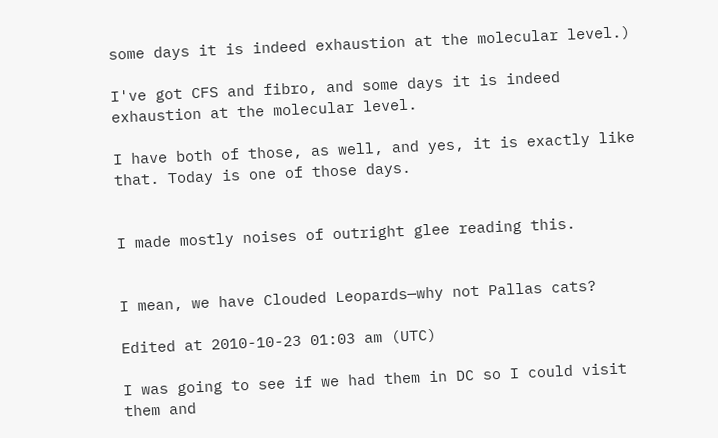some days it is indeed exhaustion at the molecular level.)

I've got CFS and fibro, and some days it is indeed exhaustion at the molecular level.

I have both of those, as well, and yes, it is exactly like that. Today is one of those days.


I made mostly noises of outright glee reading this.


I mean, we have Clouded Leopards—why not Pallas cats?

Edited at 2010-10-23 01:03 am (UTC)

I was going to see if we had them in DC so I could visit them and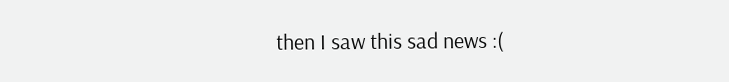then I saw this sad news :(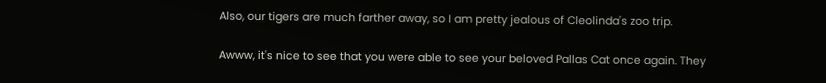Also, our tigers are much farther away, so I am pretty jealous of Cleolinda's zoo trip.

Awww, it's nice to see that you were able to see your beloved Pallas Cat once again. They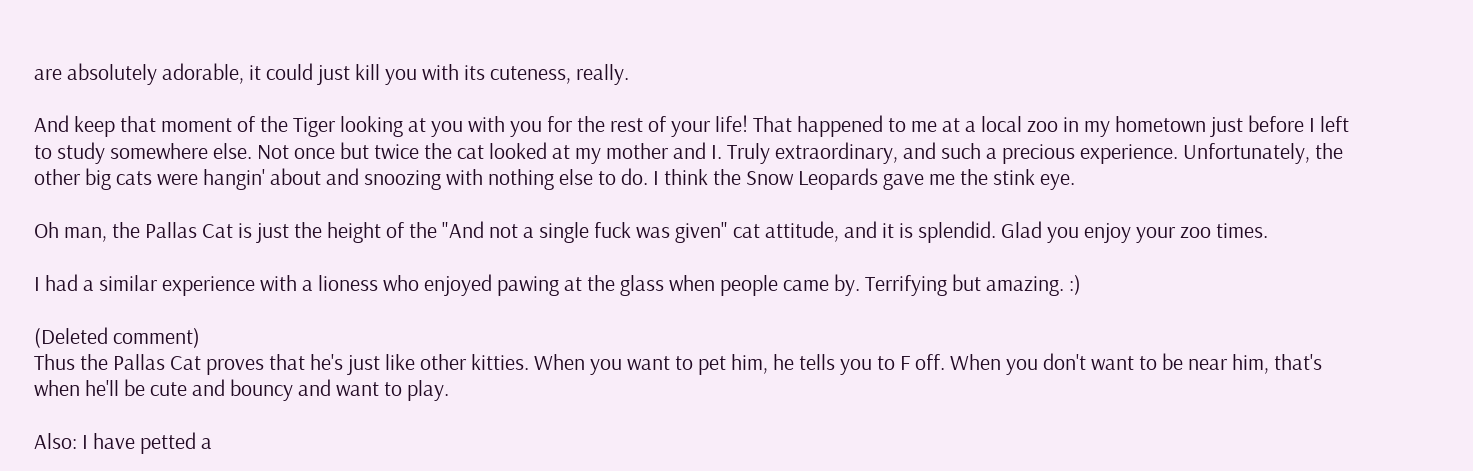are absolutely adorable, it could just kill you with its cuteness, really.

And keep that moment of the Tiger looking at you with you for the rest of your life! That happened to me at a local zoo in my hometown just before I left to study somewhere else. Not once but twice the cat looked at my mother and I. Truly extraordinary, and such a precious experience. Unfortunately, the other big cats were hangin' about and snoozing with nothing else to do. I think the Snow Leopards gave me the stink eye.

Oh man, the Pallas Cat is just the height of the "And not a single fuck was given" cat attitude, and it is splendid. Glad you enjoy your zoo times.

I had a similar experience with a lioness who enjoyed pawing at the glass when people came by. Terrifying but amazing. :)

(Deleted comment)
Thus the Pallas Cat proves that he's just like other kitties. When you want to pet him, he tells you to F off. When you don't want to be near him, that's when he'll be cute and bouncy and want to play.

Also: I have petted a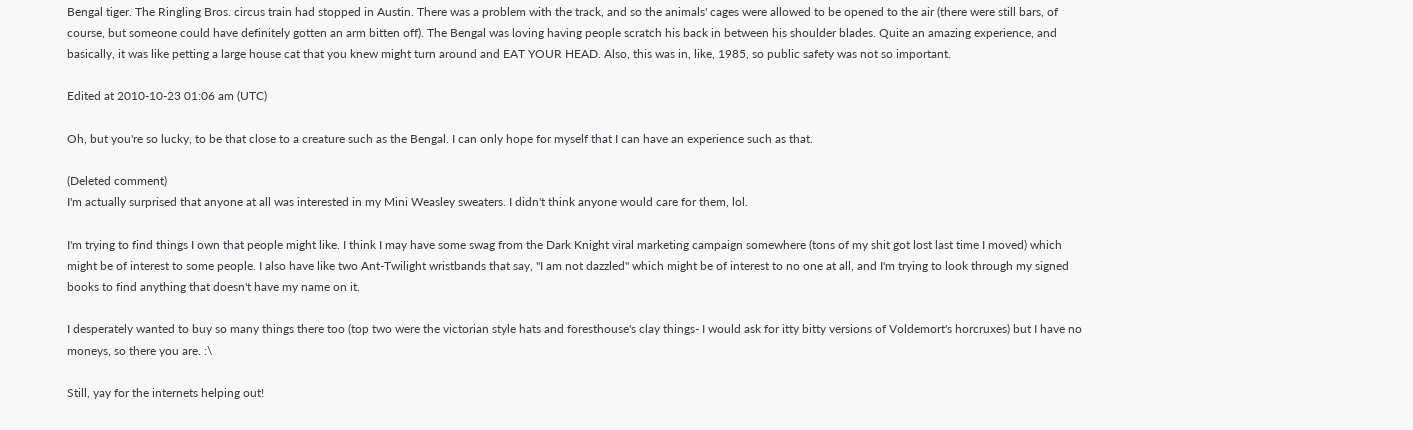Bengal tiger. The Ringling Bros. circus train had stopped in Austin. There was a problem with the track, and so the animals' cages were allowed to be opened to the air (there were still bars, of course, but someone could have definitely gotten an arm bitten off). The Bengal was loving having people scratch his back in between his shoulder blades. Quite an amazing experience, and basically, it was like petting a large house cat that you knew might turn around and EAT YOUR HEAD. Also, this was in, like, 1985, so public safety was not so important.

Edited at 2010-10-23 01:06 am (UTC)

Oh, but you're so lucky, to be that close to a creature such as the Bengal. I can only hope for myself that I can have an experience such as that.

(Deleted comment)
I'm actually surprised that anyone at all was interested in my Mini Weasley sweaters. I didn't think anyone would care for them, lol.

I'm trying to find things I own that people might like. I think I may have some swag from the Dark Knight viral marketing campaign somewhere (tons of my shit got lost last time I moved) which might be of interest to some people. I also have like two Ant-Twilight wristbands that say, "I am not dazzled" which might be of interest to no one at all, and I'm trying to look through my signed books to find anything that doesn't have my name on it.

I desperately wanted to buy so many things there too (top two were the victorian style hats and foresthouse's clay things- I would ask for itty bitty versions of Voldemort's horcruxes) but I have no moneys, so there you are. :\

Still, yay for the internets helping out!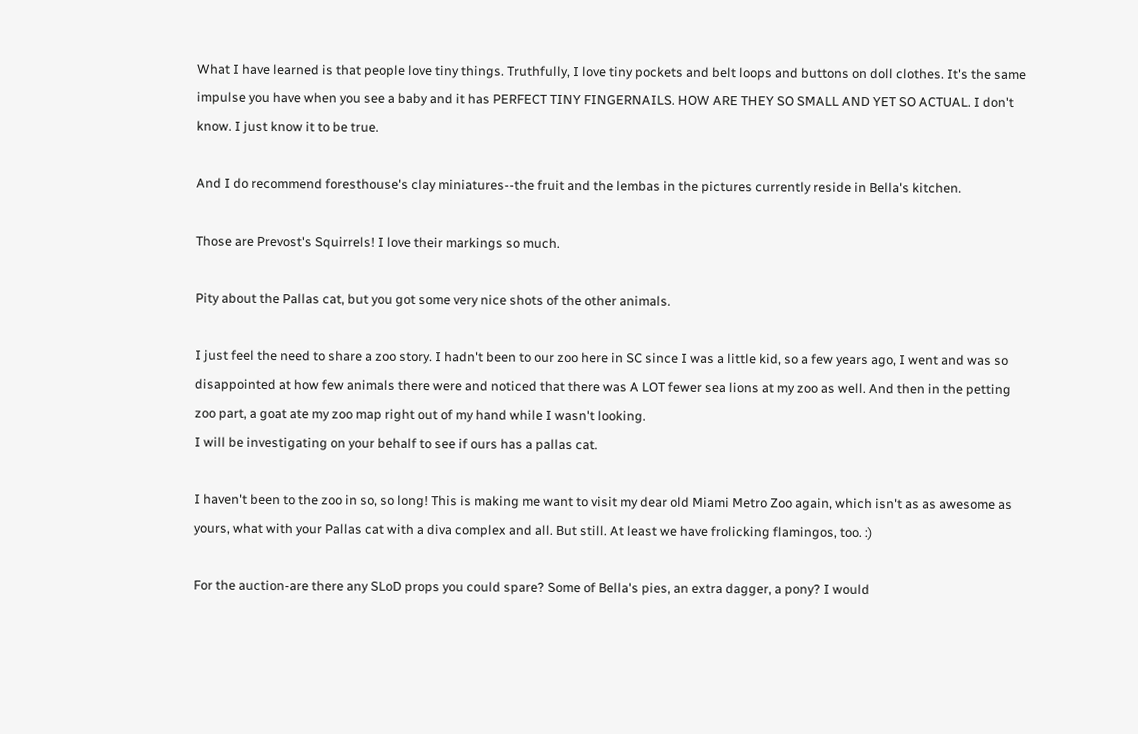What I have learned is that people love tiny things. Truthfully, I love tiny pockets and belt loops and buttons on doll clothes. It's the same impulse you have when you see a baby and it has PERFECT TINY FINGERNAILS. HOW ARE THEY SO SMALL AND YET SO ACTUAL. I don't know. I just know it to be true.

And I do recommend foresthouse's clay miniatures--the fruit and the lembas in the pictures currently reside in Bella's kitchen.

Those are Prevost's Squirrels! I love their markings so much.

Pity about the Pallas cat, but you got some very nice shots of the other animals.

I just feel the need to share a zoo story. I hadn't been to our zoo here in SC since I was a little kid, so a few years ago, I went and was so disappointed at how few animals there were and noticed that there was A LOT fewer sea lions at my zoo as well. And then in the petting zoo part, a goat ate my zoo map right out of my hand while I wasn't looking.
I will be investigating on your behalf to see if ours has a pallas cat.

I haven't been to the zoo in so, so long! This is making me want to visit my dear old Miami Metro Zoo again, which isn't as as awesome as yours, what with your Pallas cat with a diva complex and all. But still. At least we have frolicking flamingos, too. :)

For the auction-are there any SLoD props you could spare? Some of Bella's pies, an extra dagger, a pony? I would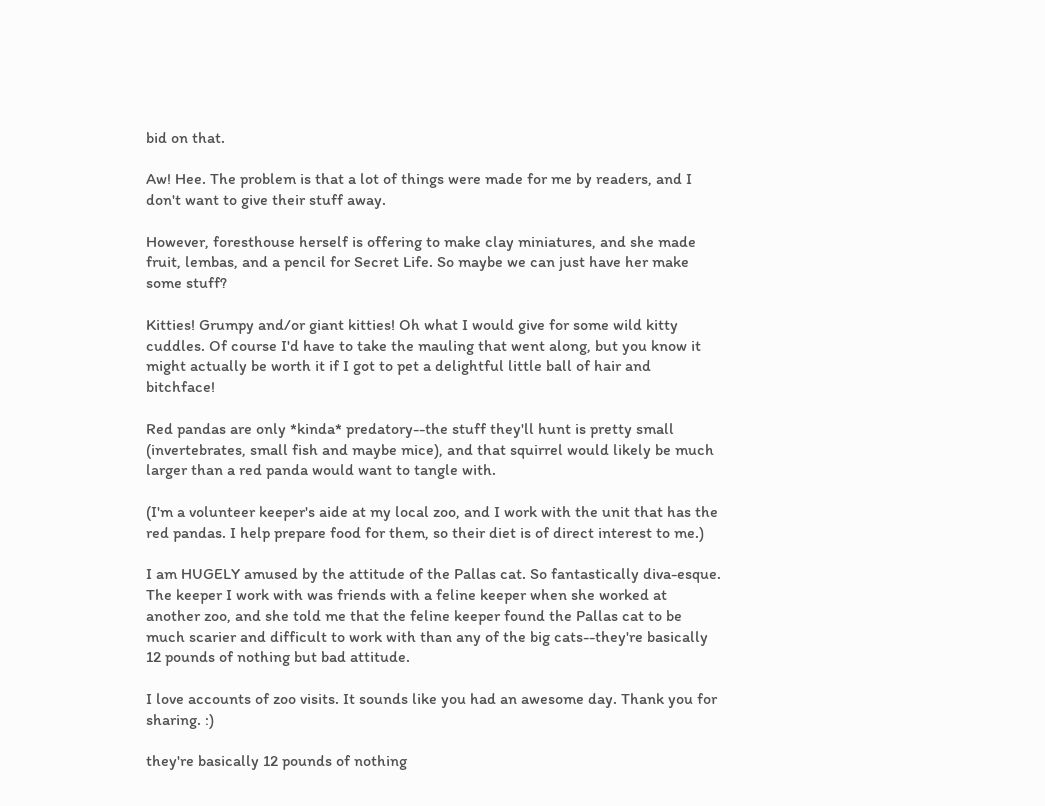bid on that.

Aw! Hee. The problem is that a lot of things were made for me by readers, and I don't want to give their stuff away.

However, foresthouse herself is offering to make clay miniatures, and she made fruit, lembas, and a pencil for Secret Life. So maybe we can just have her make some stuff?

Kitties! Grumpy and/or giant kitties! Oh what I would give for some wild kitty cuddles. Of course I'd have to take the mauling that went along, but you know it might actually be worth it if I got to pet a delightful little ball of hair and bitchface!

Red pandas are only *kinda* predatory--the stuff they'll hunt is pretty small (invertebrates, small fish and maybe mice), and that squirrel would likely be much larger than a red panda would want to tangle with.

(I'm a volunteer keeper's aide at my local zoo, and I work with the unit that has the red pandas. I help prepare food for them, so their diet is of direct interest to me.)

I am HUGELY amused by the attitude of the Pallas cat. So fantastically diva-esque. The keeper I work with was friends with a feline keeper when she worked at another zoo, and she told me that the feline keeper found the Pallas cat to be much scarier and difficult to work with than any of the big cats--they're basically 12 pounds of nothing but bad attitude.

I love accounts of zoo visits. It sounds like you had an awesome day. Thank you for sharing. :)

they're basically 12 pounds of nothing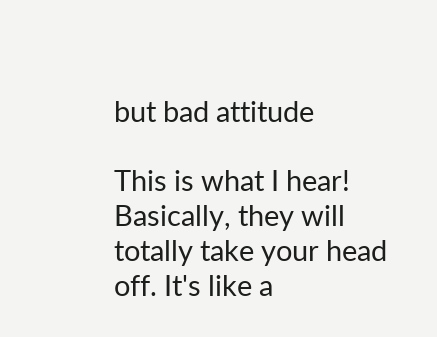but bad attitude

This is what I hear! Basically, they will totally take your head off. It's like a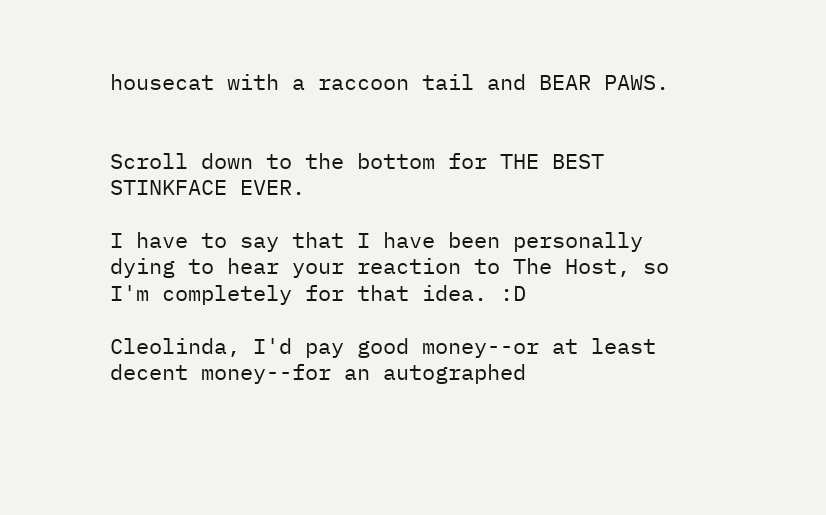housecat with a raccoon tail and BEAR PAWS.


Scroll down to the bottom for THE BEST STINKFACE EVER.

I have to say that I have been personally dying to hear your reaction to The Host, so I'm completely for that idea. :D

Cleolinda, I'd pay good money--or at least decent money--for an autographed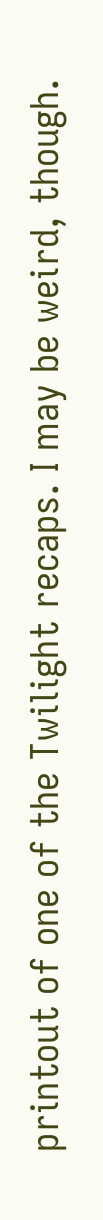printout of one of the Twilight recaps. I may be weird, though.